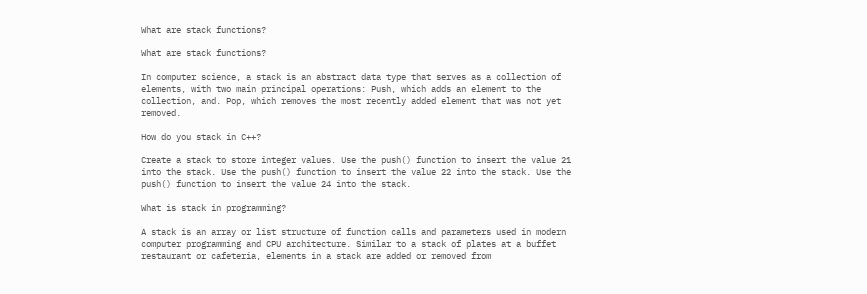What are stack functions?

What are stack functions?

In computer science, a stack is an abstract data type that serves as a collection of elements, with two main principal operations: Push, which adds an element to the collection, and. Pop, which removes the most recently added element that was not yet removed.

How do you stack in C++?

Create a stack to store integer values. Use the push() function to insert the value 21 into the stack. Use the push() function to insert the value 22 into the stack. Use the push() function to insert the value 24 into the stack.

What is stack in programming?

A stack is an array or list structure of function calls and parameters used in modern computer programming and CPU architecture. Similar to a stack of plates at a buffet restaurant or cafeteria, elements in a stack are added or removed from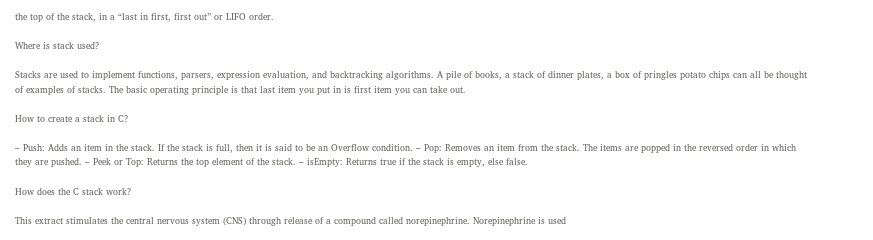the top of the stack, in a “last in first, first out” or LIFO order.

Where is stack used?

Stacks are used to implement functions, parsers, expression evaluation, and backtracking algorithms. A pile of books, a stack of dinner plates, a box of pringles potato chips can all be thought of examples of stacks. The basic operating principle is that last item you put in is first item you can take out.

How to create a stack in C?

– Push: Adds an item in the stack. If the stack is full, then it is said to be an Overflow condition. – Pop: Removes an item from the stack. The items are popped in the reversed order in which they are pushed. – Peek or Top: Returns the top element of the stack. – isEmpty: Returns true if the stack is empty, else false.

How does the C stack work?

This extract stimulates the central nervous system (CNS) through release of a compound called norepinephrine. Norepinephrine is used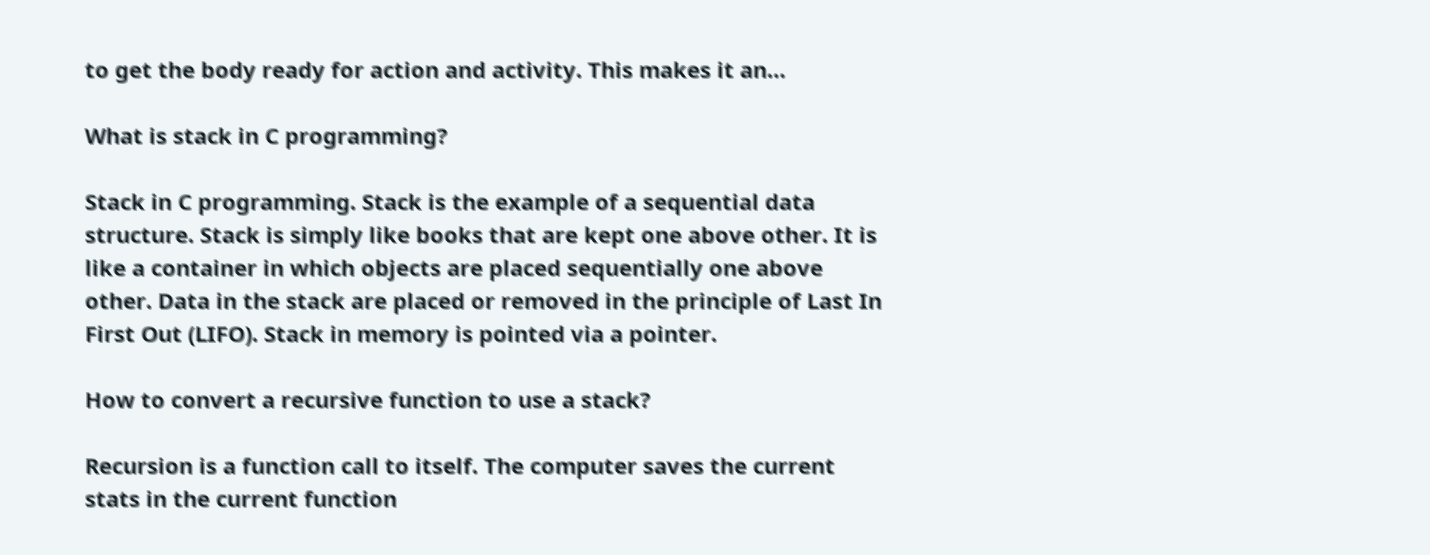to get the body ready for action and activity. This makes it an…

What is stack in C programming?

Stack in C programming. Stack is the example of a sequential data structure. Stack is simply like books that are kept one above other. It is like a container in which objects are placed sequentially one above other. Data in the stack are placed or removed in the principle of Last In First Out (LIFO). Stack in memory is pointed via a pointer.

How to convert a recursive function to use a stack?

Recursion is a function call to itself. The computer saves the current stats in the current function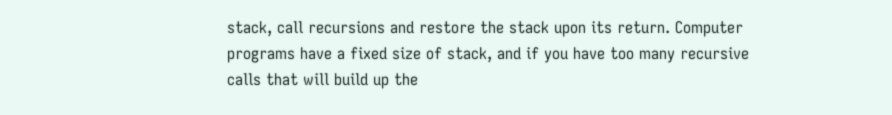stack, call recursions and restore the stack upon its return. Computer programs have a fixed size of stack, and if you have too many recursive calls that will build up the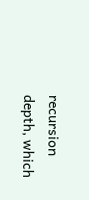recursion depth, which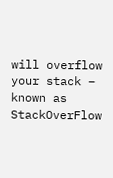will overflow your stack – known as StackOverFlow